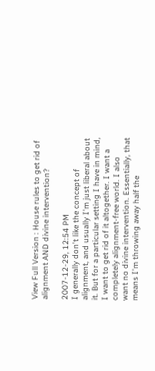View Full Version : House rules to get rid of alignment AND divine intervention?

2007-12-29, 12:54 PM
I generally don't like the concept of alignment, and usually I'm just liberal about it. But for a particular setting I have in mind, I want to get rid of it altogether. I want a completely alignment-free world. I also want no divine intervention. Essentially, that means I'm throwing away half the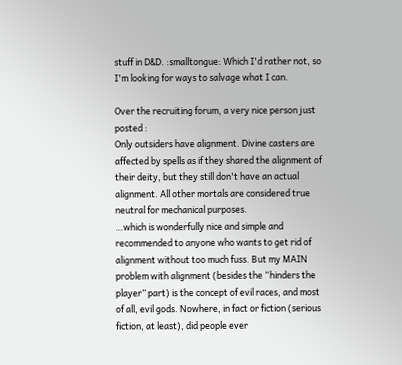stuff in D&D. :smalltongue: Which I'd rather not, so I'm looking for ways to salvage what I can.

Over the recruiting forum, a very nice person just posted :
Only outsiders have alignment. Divine casters are affected by spells as if they shared the alignment of their deity, but they still don't have an actual alignment. All other mortals are considered true neutral for mechanical purposes.
…which is wonderfully nice and simple and recommended to anyone who wants to get rid of alignment without too much fuss. But my MAIN problem with alignment (besides the “hinders the player” part) is the concept of evil races, and most of all, evil gods. Nowhere, in fact or fiction (serious fiction, at least), did people ever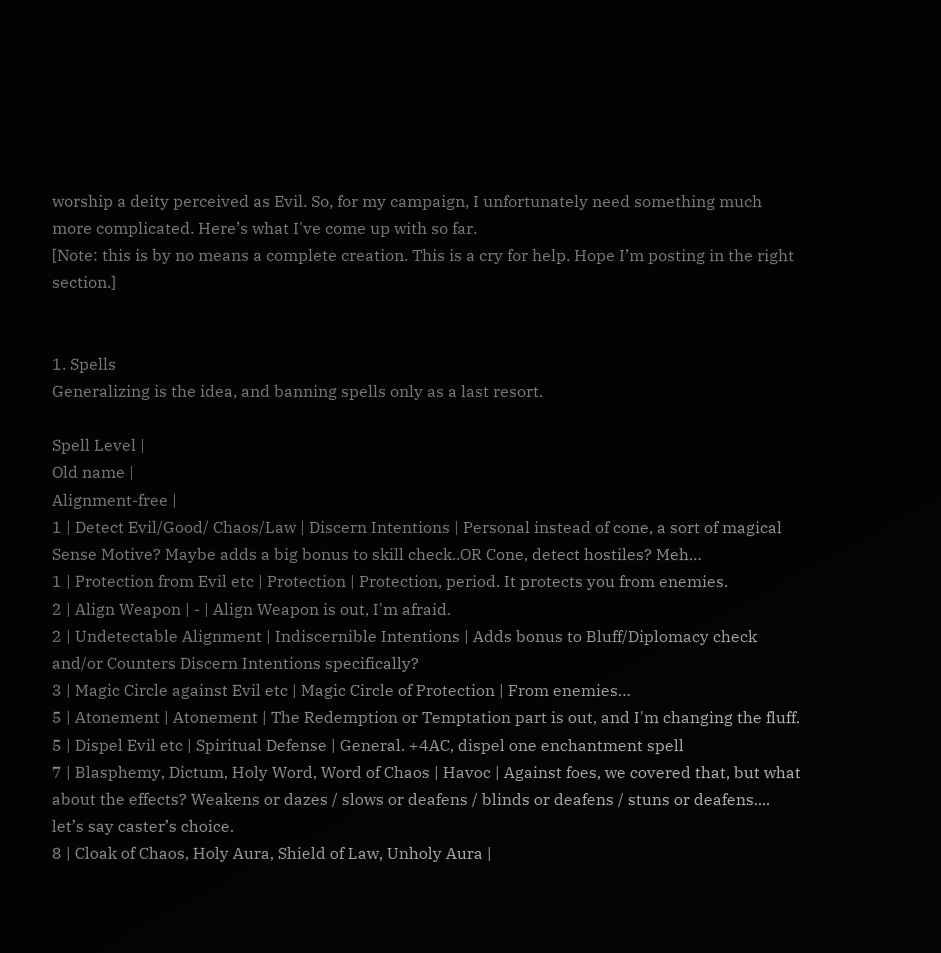worship a deity perceived as Evil. So, for my campaign, I unfortunately need something much more complicated. Here’s what I've come up with so far.
[Note: this is by no means a complete creation. This is a cry for help. Hope I’m posting in the right section.]


1. Spells
Generalizing is the idea, and banning spells only as a last resort.

Spell Level |
Old name |
Alignment-free |
1 | Detect Evil/Good/ Chaos/Law | Discern Intentions | Personal instead of cone, a sort of magical Sense Motive? Maybe adds a big bonus to skill check..OR Cone, detect hostiles? Meh…
1 | Protection from Evil etc | Protection | Protection, period. It protects you from enemies.
2 | Align Weapon | - | Align Weapon is out, I'm afraid.
2 | Undetectable Alignment | Indiscernible Intentions | Adds bonus to Bluff/Diplomacy check and/or Counters Discern Intentions specifically?
3 | Magic Circle against Evil etc | Magic Circle of Protection | From enemies…
5 | Atonement | Atonement | The Redemption or Temptation part is out, and I'm changing the fluff.
5 | Dispel Evil etc | Spiritual Defense | General. +4AC, dispel one enchantment spell
7 | Blasphemy, Dictum, Holy Word, Word of Chaos | Havoc | Against foes, we covered that, but what about the effects? Weakens or dazes / slows or deafens / blinds or deafens / stuns or deafens.... let’s say caster’s choice.
8 | Cloak of Chaos, Holy Aura, Shield of Law, Unholy Aura |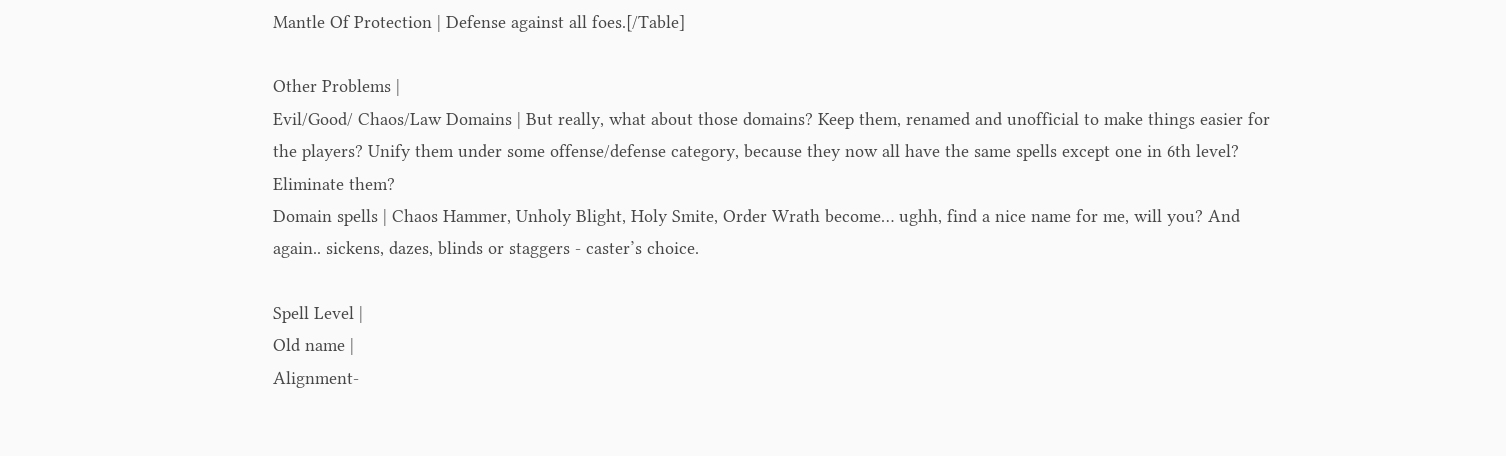Mantle Of Protection | Defense against all foes.[/Table]

Other Problems |
Evil/Good/ Chaos/Law Domains | But really, what about those domains? Keep them, renamed and unofficial to make things easier for the players? Unify them under some offense/defense category, because they now all have the same spells except one in 6th level? Eliminate them?
Domain spells | Chaos Hammer, Unholy Blight, Holy Smite, Order Wrath become… ughh, find a nice name for me, will you? And again.. sickens, dazes, blinds or staggers - caster’s choice.

Spell Level |
Old name |
Alignment-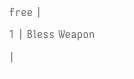free |
1 | Bless Weapon |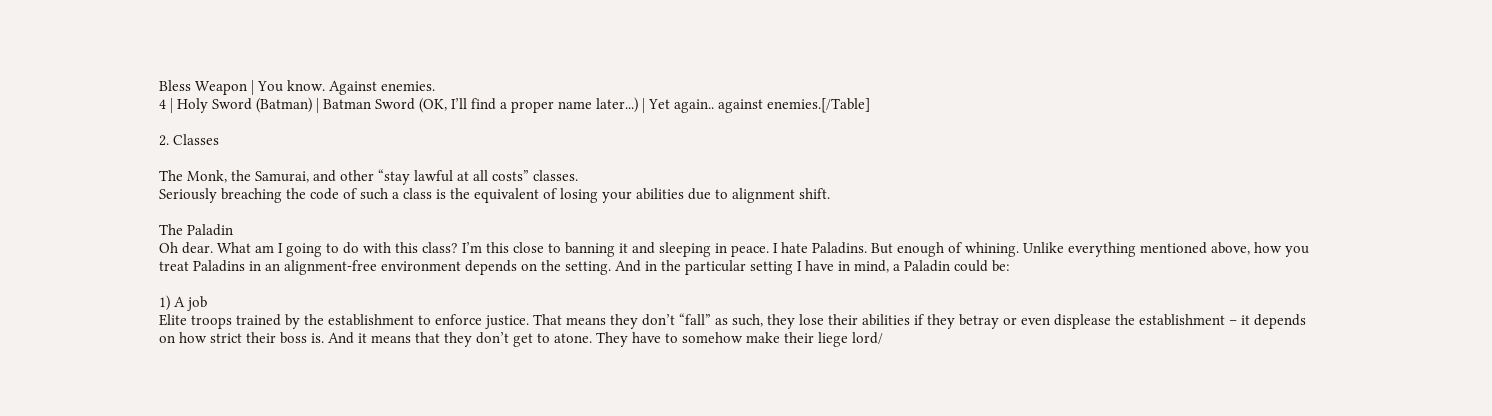Bless Weapon | You know. Against enemies.
4 | Holy Sword (Batman) | Batman Sword (OK, I’ll find a proper name later...) | Yet again.. against enemies.[/Table]

2. Classes

The Monk, the Samurai, and other “stay lawful at all costs” classes.
Seriously breaching the code of such a class is the equivalent of losing your abilities due to alignment shift.

The Paladin
Oh dear. What am I going to do with this class? I’m this close to banning it and sleeping in peace. I hate Paladins. But enough of whining. Unlike everything mentioned above, how you treat Paladins in an alignment-free environment depends on the setting. And in the particular setting I have in mind, a Paladin could be:

1) A job
Elite troops trained by the establishment to enforce justice. That means they don’t “fall” as such, they lose their abilities if they betray or even displease the establishment – it depends on how strict their boss is. And it means that they don’t get to atone. They have to somehow make their liege lord/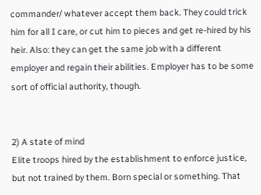commander/ whatever accept them back. They could trick him for all I care, or cut him to pieces and get re-hired by his heir. Also: they can get the same job with a different employer and regain their abilities. Employer has to be some sort of official authority, though.


2) A state of mind
Elite troops hired by the establishment to enforce justice, but not trained by them. Born special or something. That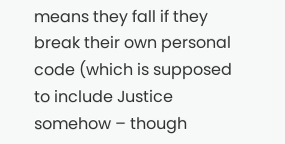means they fall if they break their own personal code (which is supposed to include Justice somehow – though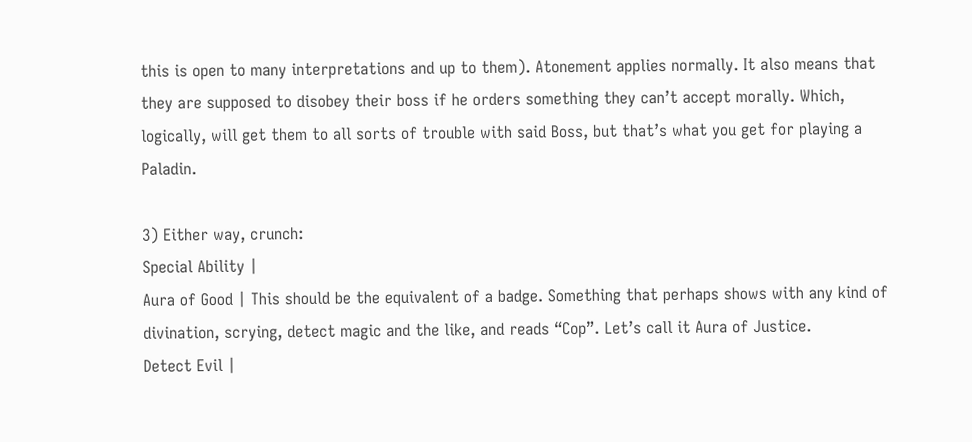this is open to many interpretations and up to them). Atonement applies normally. It also means that they are supposed to disobey their boss if he orders something they can’t accept morally. Which, logically, will get them to all sorts of trouble with said Boss, but that’s what you get for playing a Paladin.

3) Either way, crunch:
Special Ability |
Aura of Good | This should be the equivalent of a badge. Something that perhaps shows with any kind of divination, scrying, detect magic and the like, and reads “Cop”. Let’s call it Aura of Justice.
Detect Evil |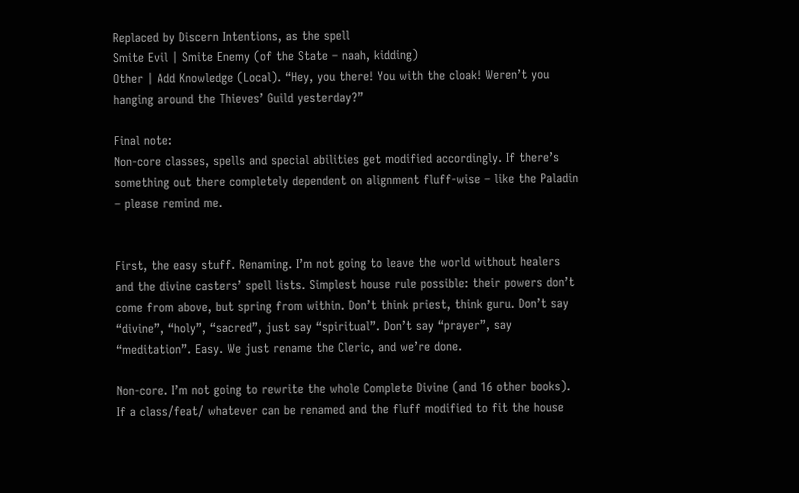Replaced by Discern Intentions, as the spell
Smite Evil | Smite Enemy (of the State – naah, kidding)
Other | Add Knowledge (Local). “Hey, you there! You with the cloak! Weren’t you hanging around the Thieves’ Guild yesterday?”

Final note:
Non-core classes, spells and special abilities get modified accordingly. If there’s something out there completely dependent on alignment fluff-wise – like the Paladin – please remind me.


First, the easy stuff. Renaming. I’m not going to leave the world without healers and the divine casters’ spell lists. Simplest house rule possible: their powers don’t come from above, but spring from within. Don’t think priest, think guru. Don’t say “divine”, “holy”, “sacred”, just say “spiritual”. Don’t say “prayer”, say “meditation”. Easy. We just rename the Cleric, and we’re done.

Non-core. I’m not going to rewrite the whole Complete Divine (and 16 other books). If a class/feat/ whatever can be renamed and the fluff modified to fit the house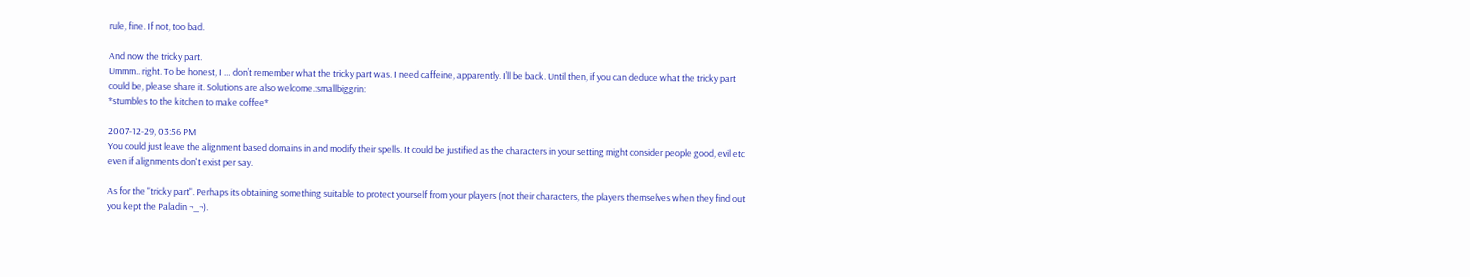rule, fine. If not, too bad.

And now the tricky part.
Ummm.. right. To be honest, I … don’t remember what the tricky part was. I need caffeine, apparently. I’ll be back. Until then, if you can deduce what the tricky part could be, please share it. Solutions are also welcome.:smallbiggrin:
*stumbles to the kitchen to make coffee*

2007-12-29, 03:56 PM
You could just leave the alignment based domains in and modify their spells. It could be justified as the characters in your setting might consider people good, evil etc even if alignments don't exist per say.

As for the "tricky part". Perhaps its obtaining something suitable to protect yourself from your players (not their characters, the players themselves when they find out you kept the Paladin ¬_¬).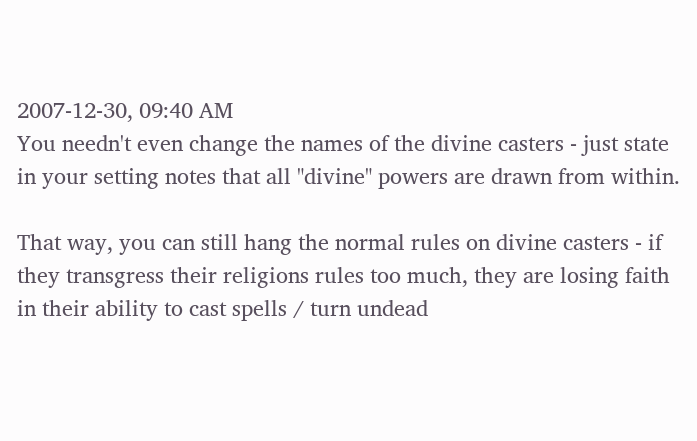2007-12-30, 09:40 AM
You needn't even change the names of the divine casters - just state in your setting notes that all "divine" powers are drawn from within.

That way, you can still hang the normal rules on divine casters - if they transgress their religions rules too much, they are losing faith in their ability to cast spells / turn undead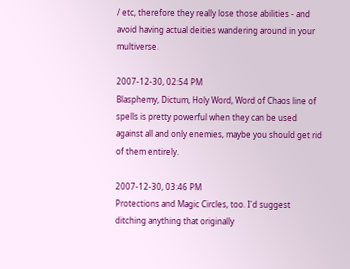/ etc, therefore they really lose those abilities - and avoid having actual deities wandering around in your multiverse.

2007-12-30, 02:54 PM
Blasphemy, Dictum, Holy Word, Word of Chaos line of spells is pretty powerful when they can be used against all and only enemies, maybe you should get rid of them entirely.

2007-12-30, 03:46 PM
Protections and Magic Circles, too. I'd suggest ditching anything that originally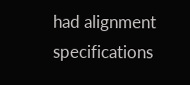had alignment specifications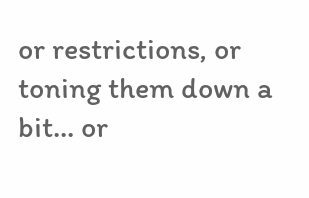or restrictions, or toning them down a bit... or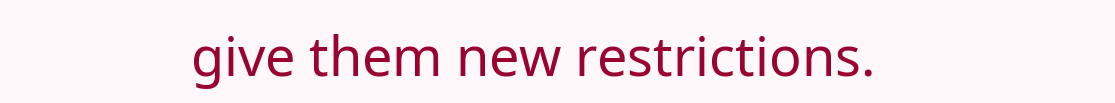give them new restrictions.